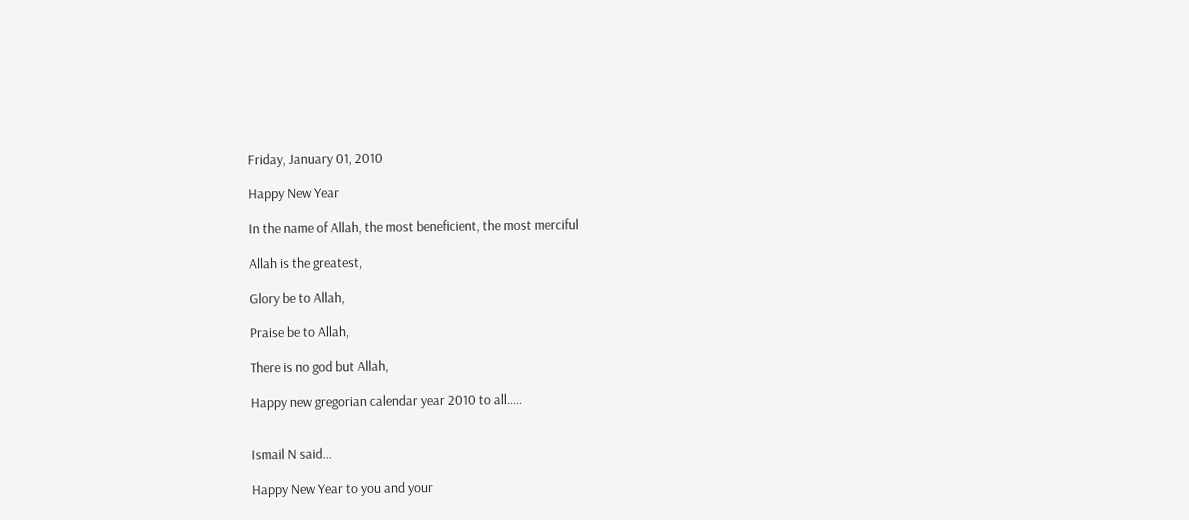Friday, January 01, 2010

Happy New Year

In the name of Allah, the most beneficient, the most merciful

Allah is the greatest,

Glory be to Allah,

Praise be to Allah,

There is no god but Allah,

Happy new gregorian calendar year 2010 to all.....


Ismail N said...

Happy New Year to you and your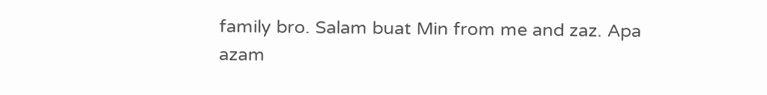family bro. Salam buat Min from me and zaz. Apa azam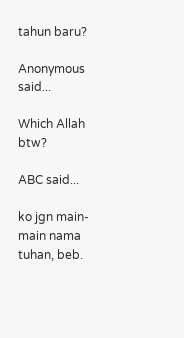tahun baru?

Anonymous said...

Which Allah btw?

ABC said...

ko jgn main-main nama tuhan, beb.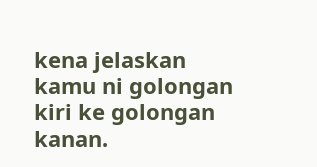kena jelaskan kamu ni golongan kiri ke golongan kanan.